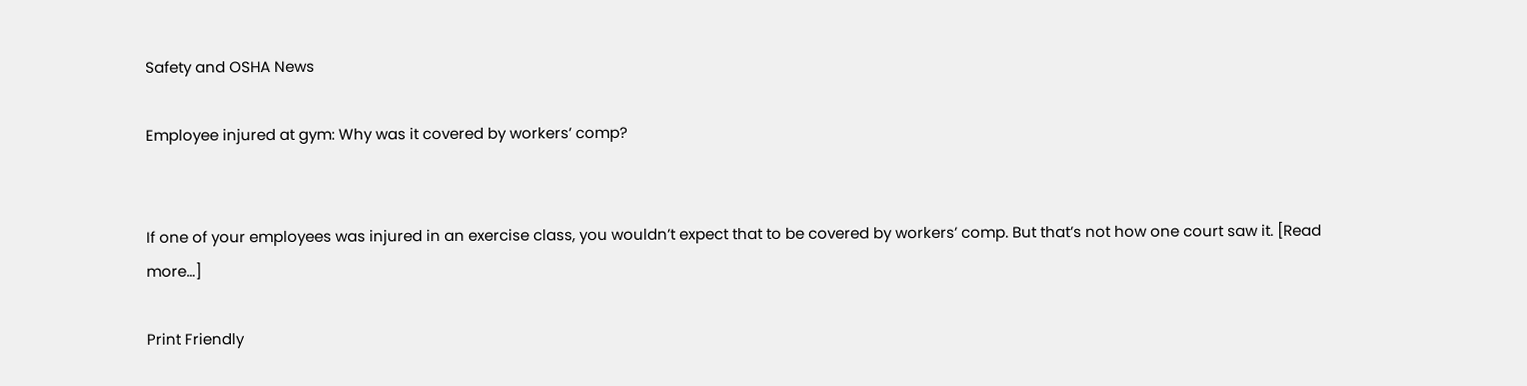Safety and OSHA News

Employee injured at gym: Why was it covered by workers’ comp?


If one of your employees was injured in an exercise class, you wouldn’t expect that to be covered by workers’ comp. But that’s not how one court saw it. [Read more…]

Print Friendly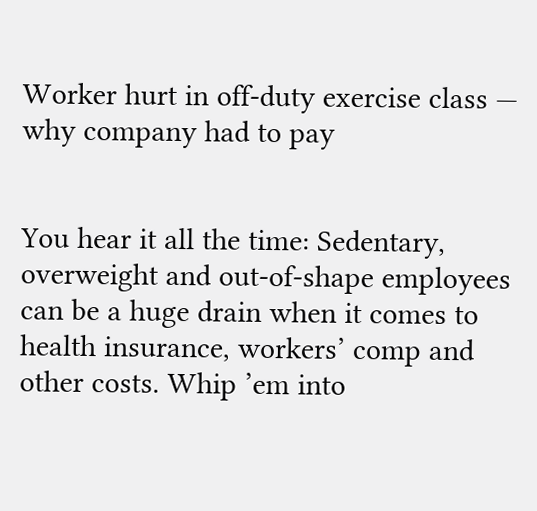Worker hurt in off-duty exercise class — why company had to pay


You hear it all the time: Sedentary, overweight and out-of-shape employees can be a huge drain when it comes to health insurance, workers’ comp and other costs. Whip ’em into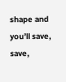shape and you’ll save, save,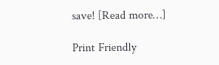save! [Read more…]

Print Friendly